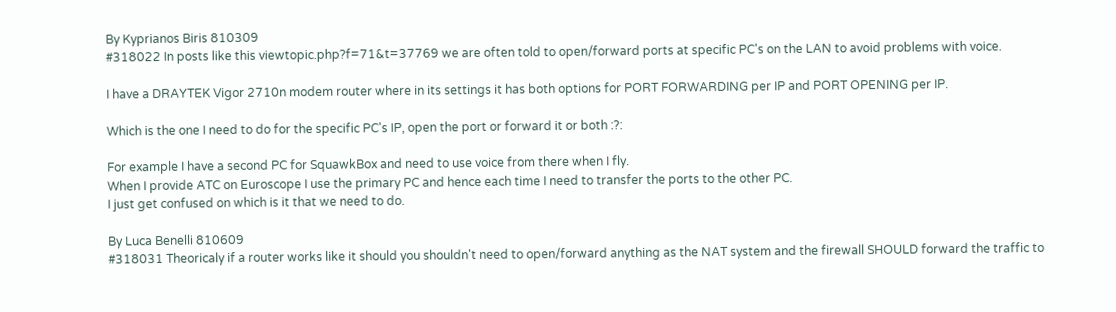By Kyprianos Biris 810309
#318022 In posts like this viewtopic.php?f=71&t=37769 we are often told to open/forward ports at specific PC's on the LAN to avoid problems with voice.

I have a DRAYTEK Vigor 2710n modem router where in its settings it has both options for PORT FORWARDING per IP and PORT OPENING per IP.

Which is the one I need to do for the specific PC's IP, open the port or forward it or both :?:

For example I have a second PC for SquawkBox and need to use voice from there when I fly.
When I provide ATC on Euroscope I use the primary PC and hence each time I need to transfer the ports to the other PC.
I just get confused on which is it that we need to do.

By Luca Benelli 810609
#318031 Theoricaly if a router works like it should you shouldn't need to open/forward anything as the NAT system and the firewall SHOULD forward the traffic to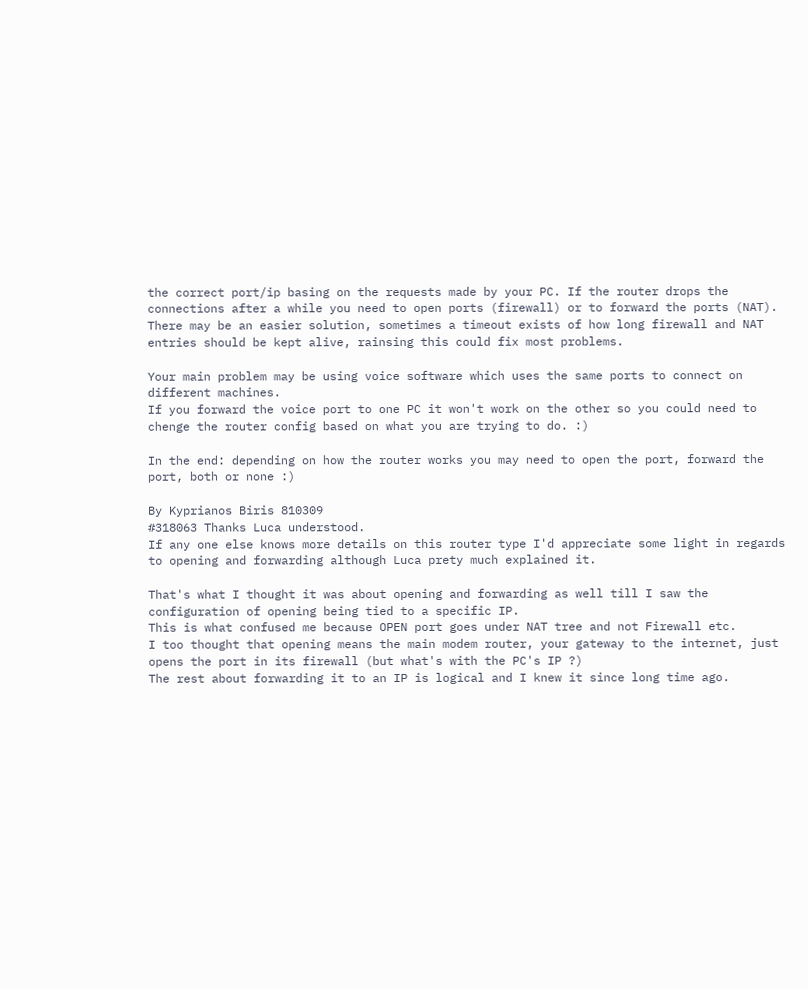the correct port/ip basing on the requests made by your PC. If the router drops the connections after a while you need to open ports (firewall) or to forward the ports (NAT). There may be an easier solution, sometimes a timeout exists of how long firewall and NAT entries should be kept alive, rainsing this could fix most problems.

Your main problem may be using voice software which uses the same ports to connect on different machines.
If you forward the voice port to one PC it won't work on the other so you could need to chenge the router config based on what you are trying to do. :)

In the end: depending on how the router works you may need to open the port, forward the port, both or none :)

By Kyprianos Biris 810309
#318063 Thanks Luca understood.
If any one else knows more details on this router type I'd appreciate some light in regards to opening and forwarding although Luca prety much explained it.

That's what I thought it was about opening and forwarding as well till I saw the configuration of opening being tied to a specific IP.
This is what confused me because OPEN port goes under NAT tree and not Firewall etc.
I too thought that opening means the main modem router, your gateway to the internet, just opens the port in its firewall (but what's with the PC's IP ?)
The rest about forwarding it to an IP is logical and I knew it since long time ago.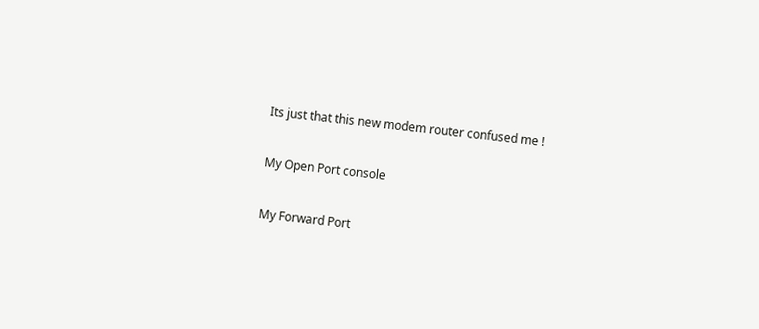Its just that this new modem router confused me !

My Open Port console

My Forward Port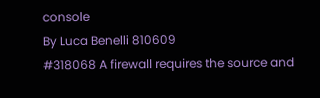console
By Luca Benelli 810609
#318068 A firewall requires the source and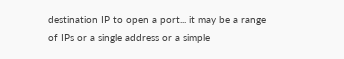destination IP to open a port... it may be a range of IPs or a single address or a simple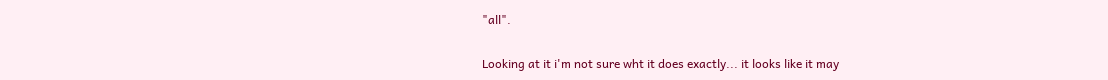"all".

Looking at it i'm not sure wht it does exactly... it looks like it may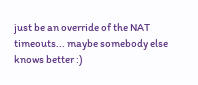just be an override of the NAT timeouts... maybe somebody else knows better :)